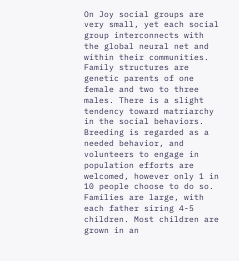On Joy social groups are very small, yet each social group interconnects with the global neural net and within their communities. Family structures are genetic parents of one female and two to three males. There is a slight tendency toward matriarchy in the social behaviors. Breeding is regarded as a needed behavior, and volunteers to engage in population efforts are welcomed, however only 1 in 10 people choose to do so. Families are large, with each father siring 4-5 children. Most children are grown in an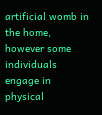artificial womb in the home, however some individuals engage in physical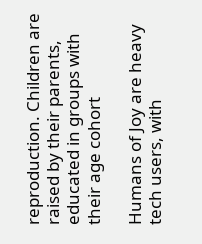reproduction. Children are raised by their parents, educated in groups with their age cohort

Humans of Joy are heavy tech users, with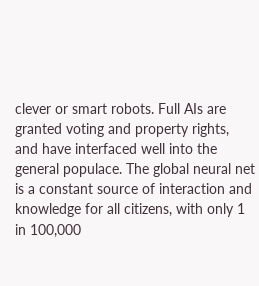clever or smart robots. Full AIs are granted voting and property rights, and have interfaced well into the general populace. The global neural net is a constant source of interaction and knowledge for all citizens, with only 1 in 100,000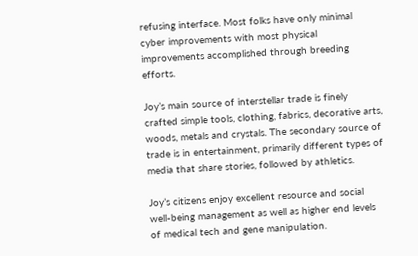refusing interface. Most folks have only minimal cyber improvements with most physical improvements accomplished through breeding efforts.

Joy’s main source of interstellar trade is finely crafted simple tools, clothing, fabrics, decorative arts, woods, metals and crystals. The secondary source of trade is in entertainment, primarily different types of media that share stories, followed by athletics.

Joy’s citizens enjoy excellent resource and social well-being management as well as higher end levels of medical tech and gene manipulation.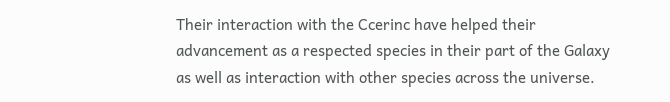Their interaction with the Ccerinc have helped their advancement as a respected species in their part of the Galaxy as well as interaction with other species across the universe.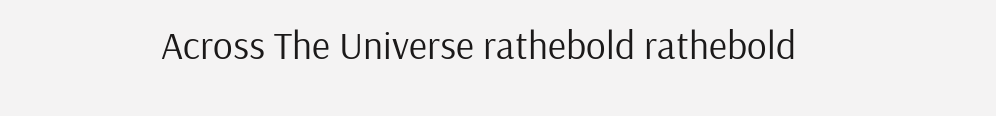Across The Universe rathebold rathebold